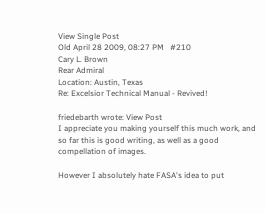View Single Post
Old April 28 2009, 08:27 PM   #210
Cary L. Brown
Rear Admiral
Location: Austin, Texas
Re: Excelsior Technical Manual - Revived!

friedebarth wrote: View Post
I appreciate you making yourself this much work, and so far this is good writing, as well as a good compellation of images.

However I absolutely hate FASA's idea to put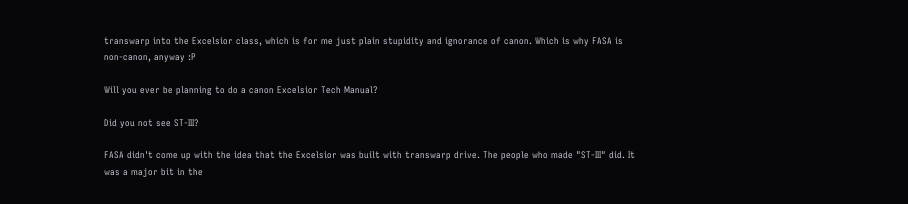transwarp into the Excelsior class, which is for me just plain stupidity and ignorance of canon. Which is why FASA is non-canon, anyway :P

Will you ever be planning to do a canon Excelsior Tech Manual?

Did you not see ST-III?

FASA didn't come up with the idea that the Excelsior was built with transwarp drive. The people who made "ST-III" did. It was a major bit in the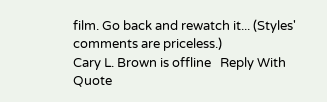film. Go back and rewatch it... (Styles' comments are priceless.)
Cary L. Brown is offline   Reply With Quote